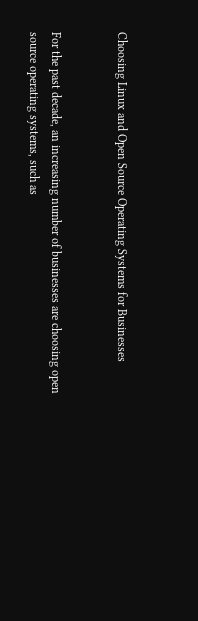Choosing Linux and Open Source Operating Systems for Businesses


For the past decade, an increasing number of businesses are choosing open source operating systems, such as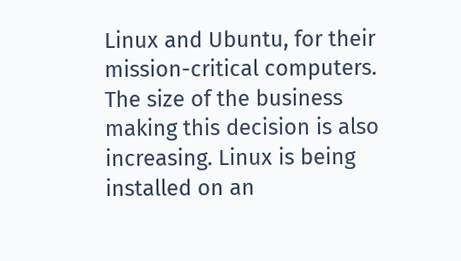Linux and Ubuntu, for their mission-critical computers. The size of the business making this decision is also increasing. Linux is being installed on an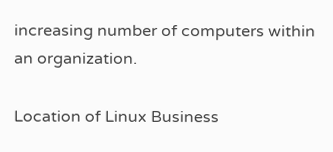increasing number of computers within an organization.

Location of Linux Business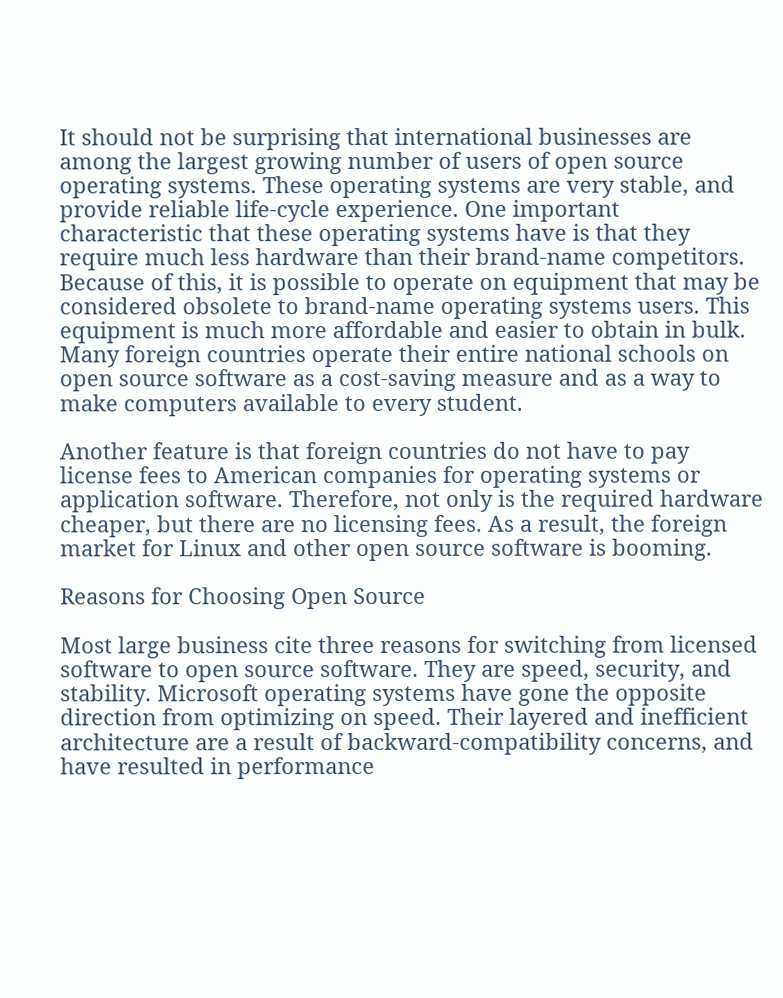It should not be surprising that international businesses are among the largest growing number of users of open source operating systems. These operating systems are very stable, and provide reliable life-cycle experience. One important characteristic that these operating systems have is that they require much less hardware than their brand-name competitors. Because of this, it is possible to operate on equipment that may be considered obsolete to brand-name operating systems users. This equipment is much more affordable and easier to obtain in bulk. Many foreign countries operate their entire national schools on open source software as a cost-saving measure and as a way to make computers available to every student.

Another feature is that foreign countries do not have to pay license fees to American companies for operating systems or application software. Therefore, not only is the required hardware cheaper, but there are no licensing fees. As a result, the foreign market for Linux and other open source software is booming.

Reasons for Choosing Open Source

Most large business cite three reasons for switching from licensed software to open source software. They are speed, security, and stability. Microsoft operating systems have gone the opposite direction from optimizing on speed. Their layered and inefficient architecture are a result of backward-compatibility concerns, and have resulted in performance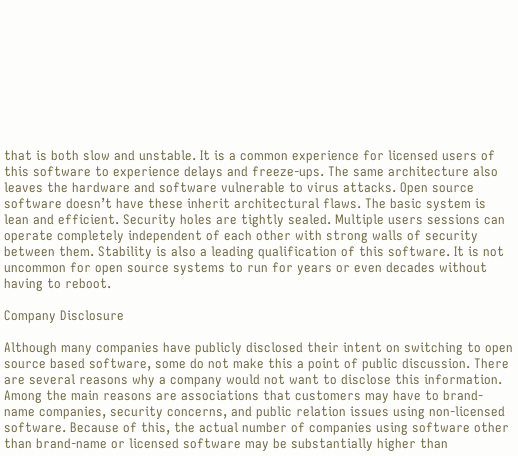that is both slow and unstable. It is a common experience for licensed users of this software to experience delays and freeze-ups. The same architecture also leaves the hardware and software vulnerable to virus attacks. Open source software doesn’t have these inherit architectural flaws. The basic system is lean and efficient. Security holes are tightly sealed. Multiple users sessions can operate completely independent of each other with strong walls of security between them. Stability is also a leading qualification of this software. It is not uncommon for open source systems to run for years or even decades without having to reboot.

Company Disclosure

Although many companies have publicly disclosed their intent on switching to open source based software, some do not make this a point of public discussion. There are several reasons why a company would not want to disclose this information. Among the main reasons are associations that customers may have to brand-name companies, security concerns, and public relation issues using non-licensed software. Because of this, the actual number of companies using software other than brand-name or licensed software may be substantially higher than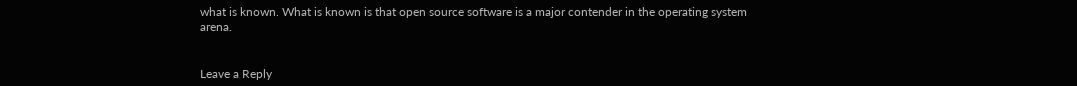what is known. What is known is that open source software is a major contender in the operating system arena.


Leave a Reply